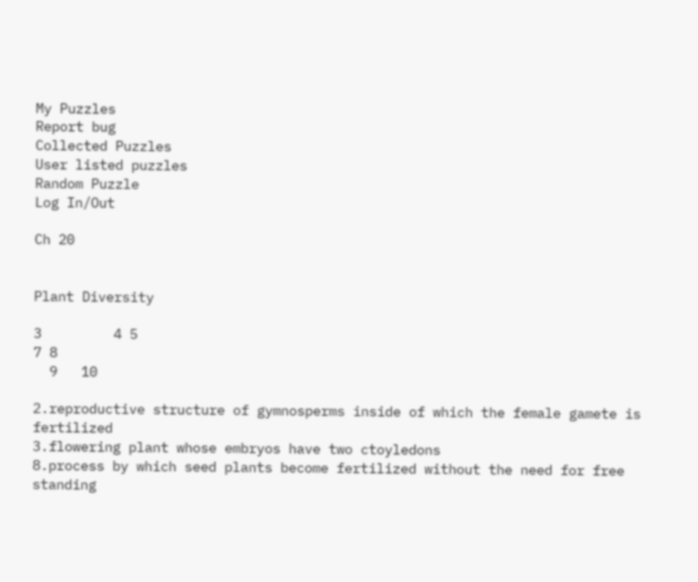My Puzzles
Report bug
Collected Puzzles
User listed puzzles
Random Puzzle
Log In/Out

Ch 20


Plant Diversity

3         4 5
7 8
  9   10

2.reproductive structure of gymnosperms inside of which the female gamete is fertilized
3.flowering plant whose embryos have two ctoyledons
8.process by which seed plants become fertilized without the need for free standing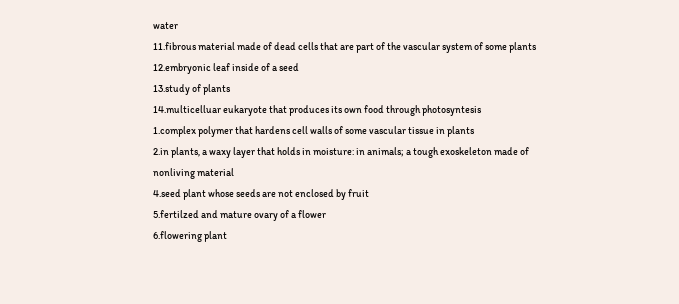water
11.fibrous material made of dead cells that are part of the vascular system of some plants
12.embryonic leaf inside of a seed
13.study of plants
14.multicelluar eukaryote that produces its own food through photosyntesis
1.complex polymer that hardens cell walls of some vascular tissue in plants
2.in plants, a waxy layer that holds in moisture: in animals; a tough exoskeleton made of nonliving material
4.seed plant whose seeds are not enclosed by fruit
5.fertilzed and mature ovary of a flower
6.flowering plant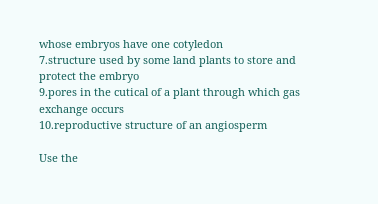whose embryos have one cotyledon
7.structure used by some land plants to store and protect the embryo
9.pores in the cutical of a plant through which gas exchange occurs
10.reproductive structure of an angiosperm

Use the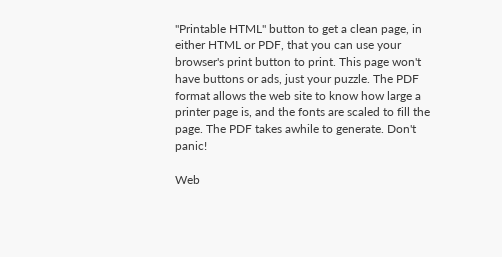"Printable HTML" button to get a clean page, in either HTML or PDF, that you can use your browser's print button to print. This page won't have buttons or ads, just your puzzle. The PDF format allows the web site to know how large a printer page is, and the fonts are scaled to fill the page. The PDF takes awhile to generate. Don't panic!

Web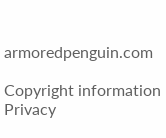armoredpenguin.com

Copyright information Privacy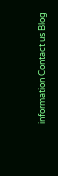information Contact us Blog